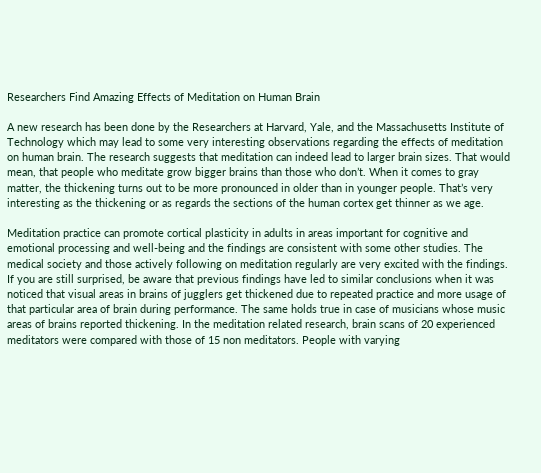Researchers Find Amazing Effects of Meditation on Human Brain

A new research has been done by the Researchers at Harvard, Yale, and the Massachusetts Institute of Technology which may lead to some very interesting observations regarding the effects of meditation on human brain. The research suggests that meditation can indeed lead to larger brain sizes. That would mean, that people who meditate grow bigger brains than those who don’t. When it comes to gray matter, the thickening turns out to be more pronounced in older than in younger people. That’s very interesting as the thickening or as regards the sections of the human cortex get thinner as we age.

Meditation practice can promote cortical plasticity in adults in areas important for cognitive and emotional processing and well-being and the findings are consistent with some other studies. The medical society and those actively following on meditation regularly are very excited with the findings. If you are still surprised, be aware that previous findings have led to similar conclusions when it was noticed that visual areas in brains of jugglers get thickened due to repeated practice and more usage of that particular area of brain during performance. The same holds true in case of musicians whose music areas of brains reported thickening. In the meditation related research, brain scans of 20 experienced meditators were compared with those of 15 non meditators. People with varying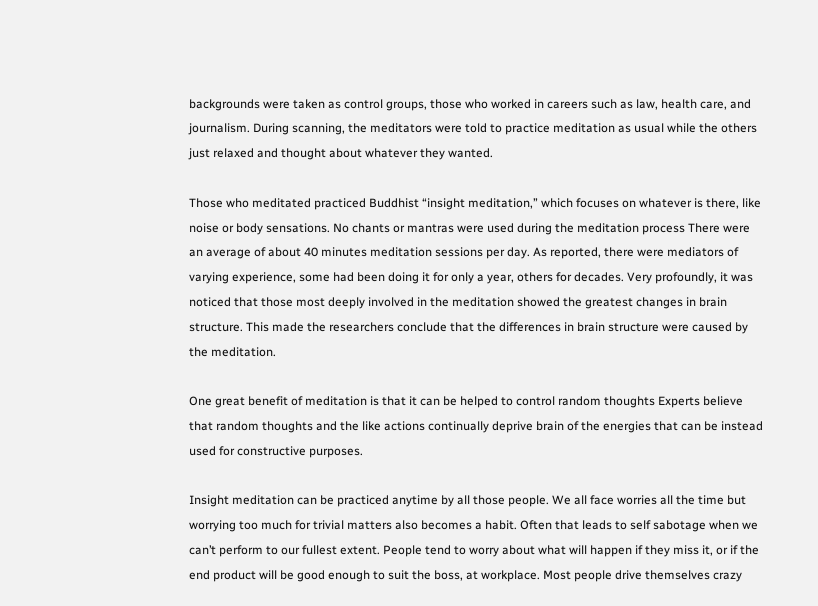backgrounds were taken as control groups, those who worked in careers such as law, health care, and journalism. During scanning, the meditators were told to practice meditation as usual while the others just relaxed and thought about whatever they wanted.

Those who meditated practiced Buddhist “insight meditation,” which focuses on whatever is there, like noise or body sensations. No chants or mantras were used during the meditation process There were an average of about 40 minutes meditation sessions per day. As reported, there were mediators of varying experience, some had been doing it for only a year, others for decades. Very profoundly, it was noticed that those most deeply involved in the meditation showed the greatest changes in brain structure. This made the researchers conclude that the differences in brain structure were caused by the meditation.

One great benefit of meditation is that it can be helped to control random thoughts Experts believe that random thoughts and the like actions continually deprive brain of the energies that can be instead used for constructive purposes.

Insight meditation can be practiced anytime by all those people. We all face worries all the time but worrying too much for trivial matters also becomes a habit. Often that leads to self sabotage when we can’t perform to our fullest extent. People tend to worry about what will happen if they miss it, or if the end product will be good enough to suit the boss, at workplace. Most people drive themselves crazy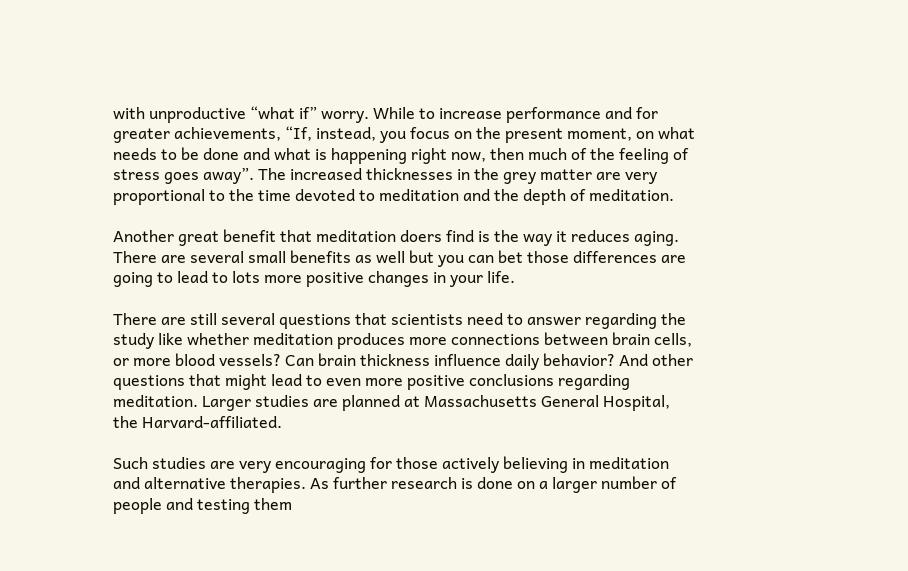with unproductive “what if” worry. While to increase performance and for greater achievements, “If, instead, you focus on the present moment, on what needs to be done and what is happening right now, then much of the feeling of stress goes away”. The increased thicknesses in the grey matter are very proportional to the time devoted to meditation and the depth of meditation.

Another great benefit that meditation doers find is the way it reduces aging. There are several small benefits as well but you can bet those differences are going to lead to lots more positive changes in your life.

There are still several questions that scientists need to answer regarding the study like whether meditation produces more connections between brain cells, or more blood vessels? Can brain thickness influence daily behavior? And other questions that might lead to even more positive conclusions regarding meditation. Larger studies are planned at Massachusetts General Hospital, the Harvard-affiliated.

Such studies are very encouraging for those actively believing in meditation and alternative therapies. As further research is done on a larger number of people and testing them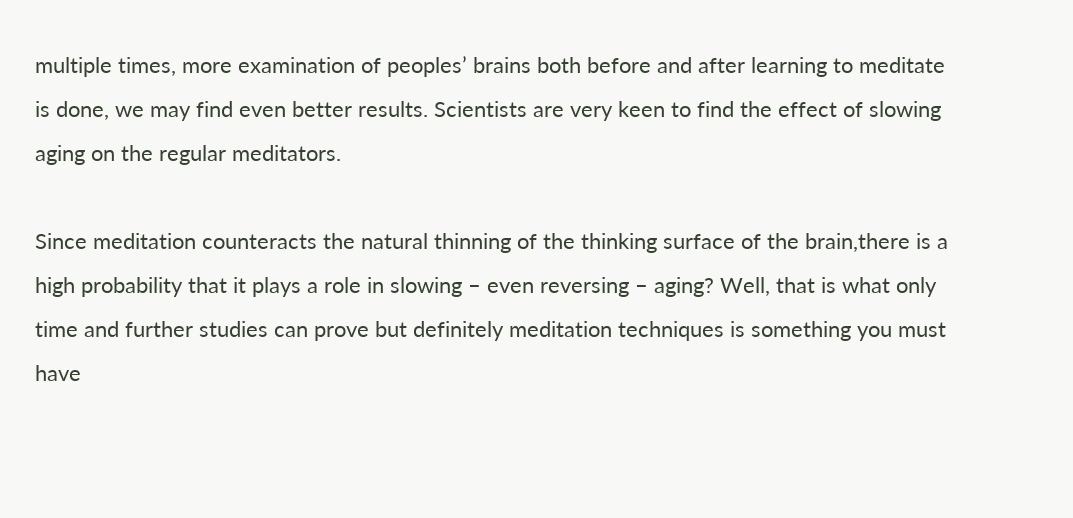multiple times, more examination of peoples’ brains both before and after learning to meditate is done, we may find even better results. Scientists are very keen to find the effect of slowing aging on the regular meditators.

Since meditation counteracts the natural thinning of the thinking surface of the brain,there is a high probability that it plays a role in slowing – even reversing – aging? Well, that is what only time and further studies can prove but definitely meditation techniques is something you must have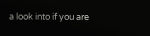a look into if you are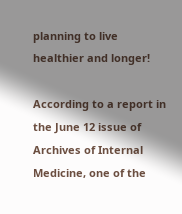planning to live healthier and longer!

According to a report in the June 12 issue of Archives of Internal Medicine, one of the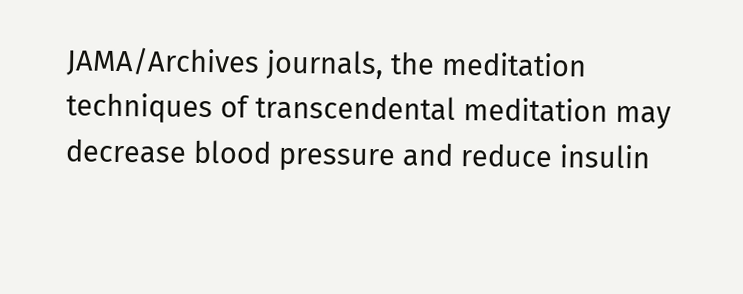JAMA/Archives journals, the meditation techniques of transcendental meditation may decrease blood pressure and reduce insulin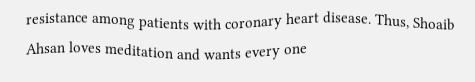resistance among patients with coronary heart disease. Thus, Shoaib Ahsan loves meditation and wants every one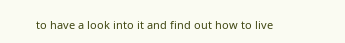to have a look into it and find out how to live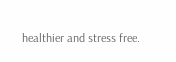healthier and stress free.